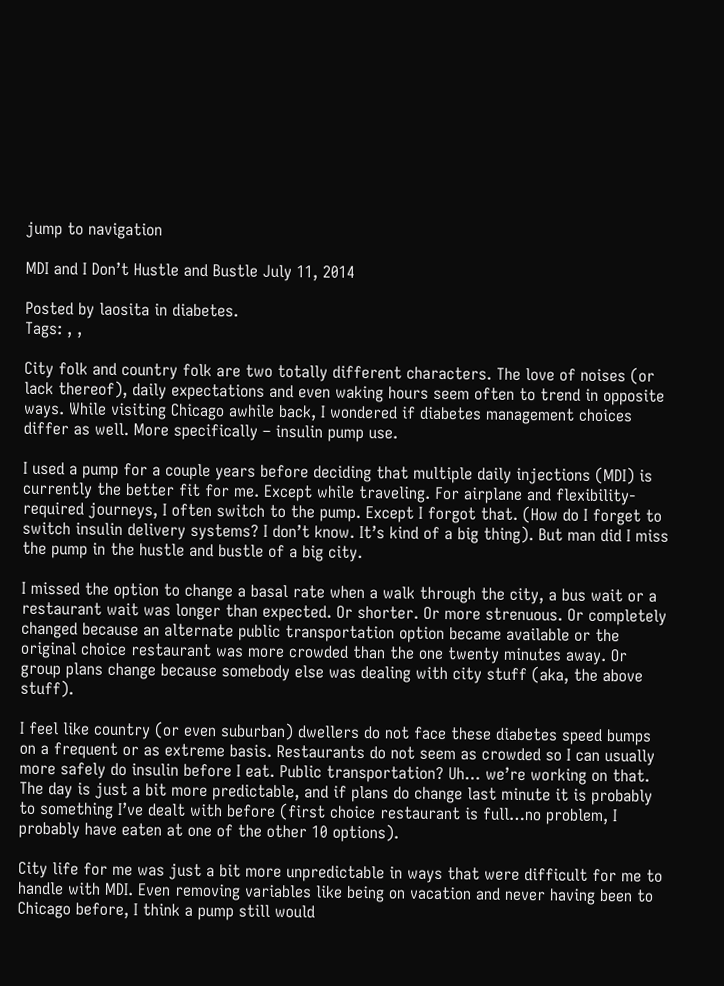jump to navigation

MDI and I Don’t Hustle and Bustle July 11, 2014

Posted by laosita in diabetes.
Tags: , ,

City folk and country folk are two totally different characters. The love of noises (or lack thereof), daily expectations and even waking hours seem often to trend in opposite ways. While visiting Chicago awhile back, I wondered if diabetes management choices differ as well. More specifically – insulin pump use.

I used a pump for a couple years before deciding that multiple daily injections (MDI) is currently the better fit for me. Except while traveling. For airplane and flexibility-required journeys, I often switch to the pump. Except I forgot that. (How do I forget to switch insulin delivery systems? I don’t know. It’s kind of a big thing). But man did I miss the pump in the hustle and bustle of a big city.

I missed the option to change a basal rate when a walk through the city, a bus wait or a restaurant wait was longer than expected. Or shorter. Or more strenuous. Or completely changed because an alternate public transportation option became available or the original choice restaurant was more crowded than the one twenty minutes away. Or group plans change because somebody else was dealing with city stuff (aka, the above stuff).

I feel like country (or even suburban) dwellers do not face these diabetes speed bumps on a frequent or as extreme basis. Restaurants do not seem as crowded so I can usually more safely do insulin before I eat. Public transportation? Uh… we’re working on that. The day is just a bit more predictable, and if plans do change last minute it is probably to something I’ve dealt with before (first choice restaurant is full…no problem, I probably have eaten at one of the other 10 options).

City life for me was just a bit more unpredictable in ways that were difficult for me to handle with MDI. Even removing variables like being on vacation and never having been to Chicago before, I think a pump still would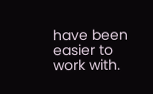have been easier to work with.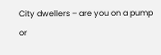City dwellers – are you on a pump or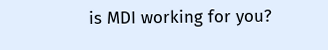is MDI working for you?